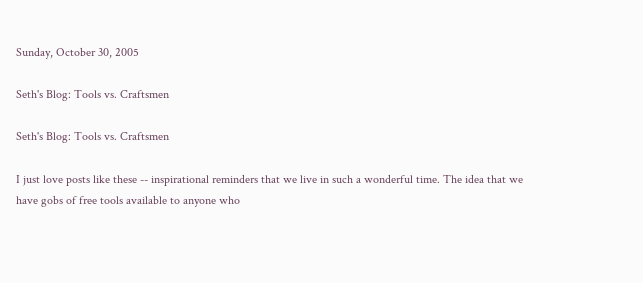Sunday, October 30, 2005

Seth's Blog: Tools vs. Craftsmen

Seth's Blog: Tools vs. Craftsmen

I just love posts like these -- inspirational reminders that we live in such a wonderful time. The idea that we have gobs of free tools available to anyone who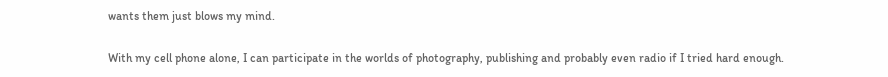wants them just blows my mind.

With my cell phone alone, I can participate in the worlds of photography, publishing and probably even radio if I tried hard enough.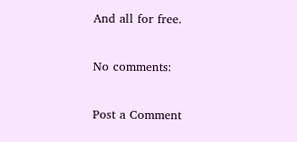And all for free.

No comments:

Post a Comment